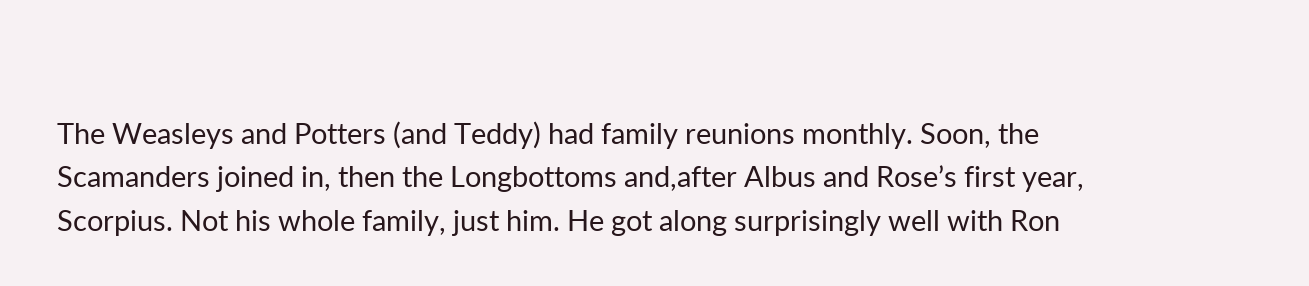The Weasleys and Potters (and Teddy) had family reunions monthly. Soon, the Scamanders joined in, then the Longbottoms and,after Albus and Rose’s first year, Scorpius. Not his whole family, just him. He got along surprisingly well with Ron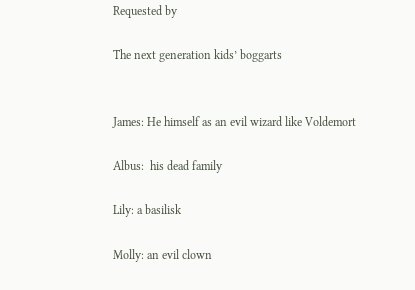Requested by

The next generation kids’ boggarts


James: He himself as an evil wizard like Voldemort

Albus:  his dead family

Lily: a basilisk

Molly: an evil clown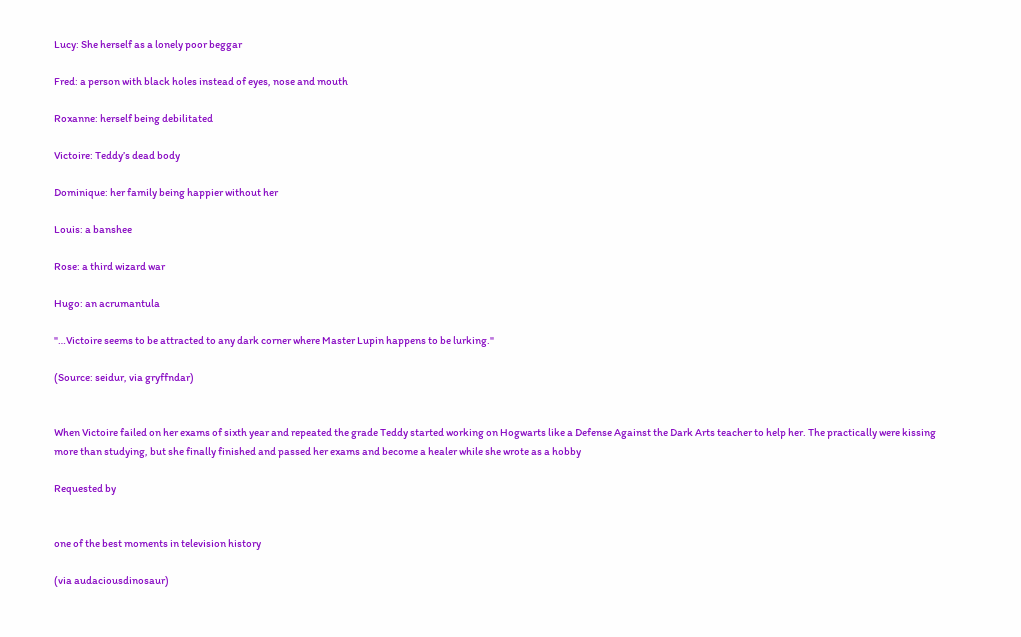Lucy: She herself as a lonely poor beggar

Fred: a person with black holes instead of eyes, nose and mouth

Roxanne: herself being debilitated

Victoire: Teddy’s dead body

Dominique: her family being happier without her

Louis: a banshee

Rose: a third wizard war

Hugo: an acrumantula

"…Victoire seems to be attracted to any dark corner where Master Lupin happens to be lurking."

(Source: seidur, via gryffndar)


When Victoire failed on her exams of sixth year and repeated the grade Teddy started working on Hogwarts like a Defense Against the Dark Arts teacher to help her. The practically were kissing more than studying, but she finally finished and passed her exams and become a healer while she wrote as a hobby

Requested by


one of the best moments in television history

(via audaciousdinosaur)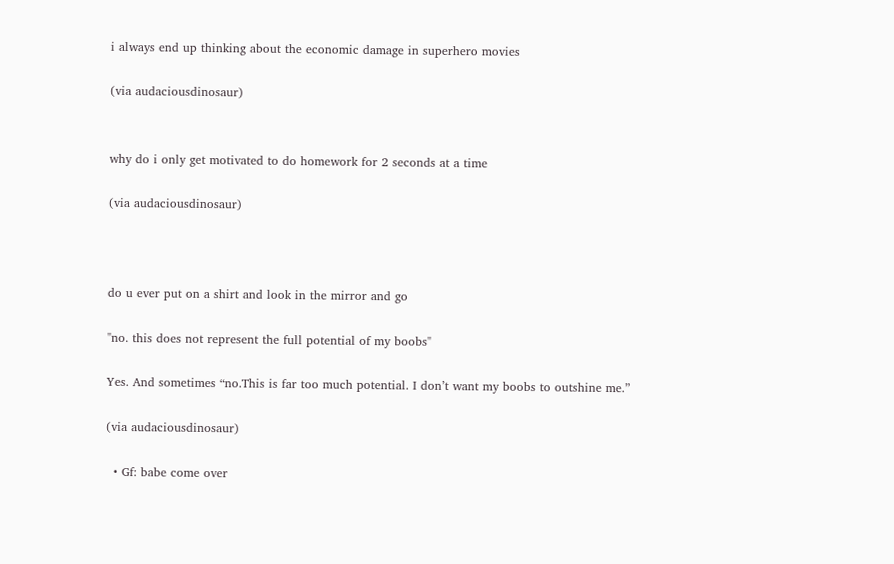i always end up thinking about the economic damage in superhero movies

(via audaciousdinosaur)


why do i only get motivated to do homework for 2 seconds at a time

(via audaciousdinosaur)



do u ever put on a shirt and look in the mirror and go

"no. this does not represent the full potential of my boobs"

Yes. And sometimes “no.This is far too much potential. I don’t want my boobs to outshine me.”

(via audaciousdinosaur)

  • Gf: babe come over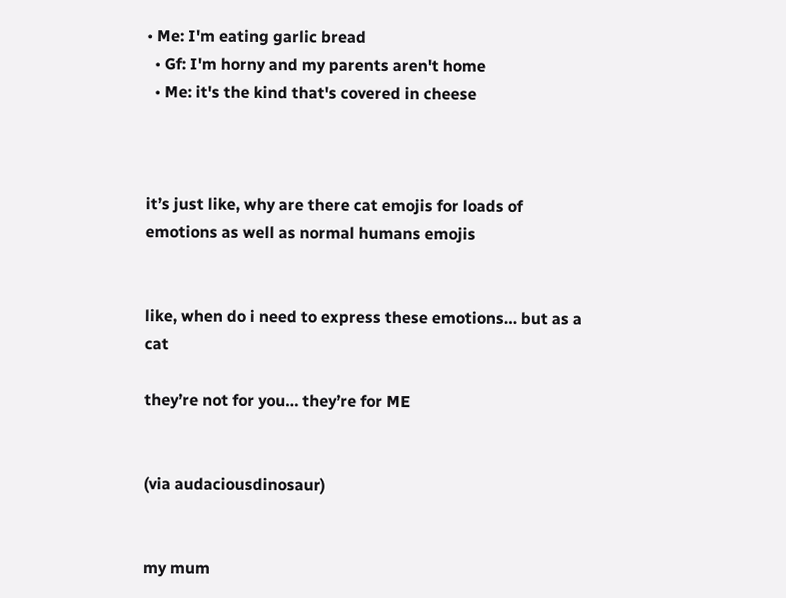• Me: I'm eating garlic bread
  • Gf: I'm horny and my parents aren't home
  • Me: it's the kind that's covered in cheese



it’s just like, why are there cat emojis for loads of emotions as well as normal humans emojis


like, when do i need to express these emotions… but as a cat

they’re not for you… they’re for ME


(via audaciousdinosaur)


my mum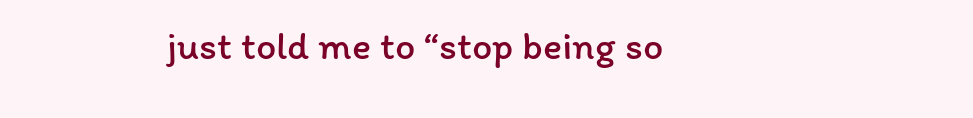just told me to “stop being so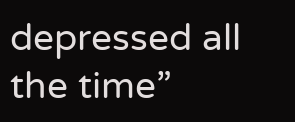depressed all the time”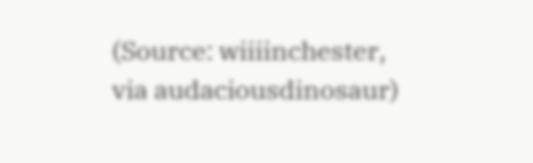(Source: wiiiinchester, via audaciousdinosaur)